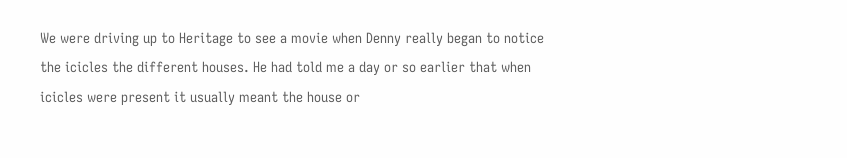We were driving up to Heritage to see a movie when Denny really began to notice the icicles the different houses. He had told me a day or so earlier that when icicles were present it usually meant the house or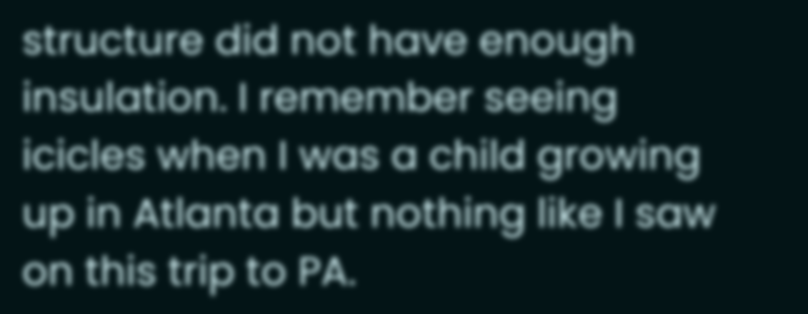structure did not have enough insulation. I remember seeing icicles when I was a child growing up in Atlanta but nothing like I saw on this trip to PA.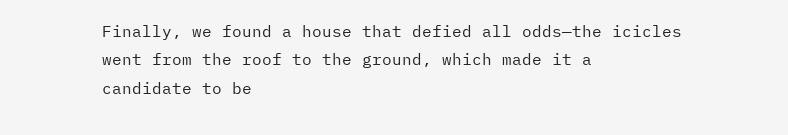Finally, we found a house that defied all odds—the icicles went from the roof to the ground, which made it a candidate to be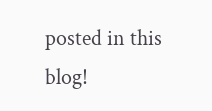posted in this blog!